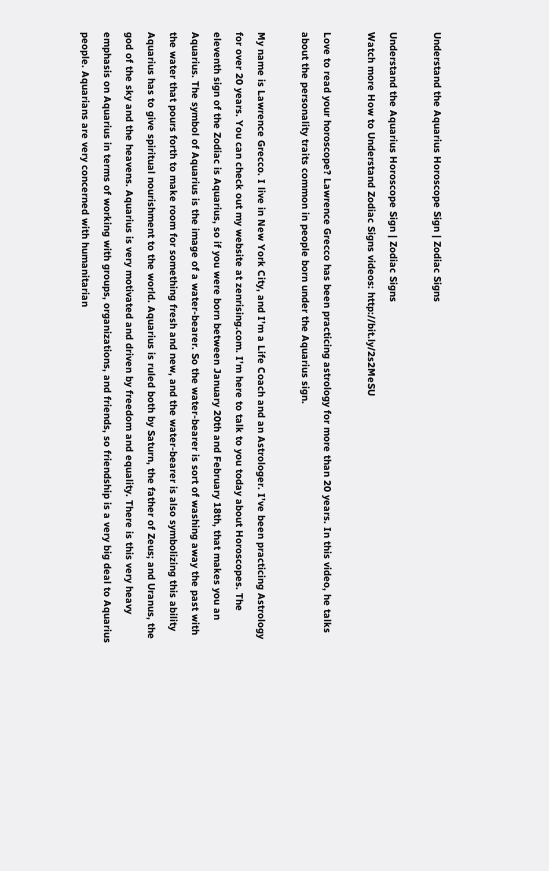Understand the Aquarius Horoscope Sign | Zodiac Signs

Understand the Aquarius Horoscope Sign | Zodiac Signs
Watch more How to Understand Zodiac Signs videos: http://bit.ly/2s2MeSU

Love to read your horoscope? Lawrence Grecco has been practicing astrology for more than 20 years. In this video, he talks about the personality traits common in people born under the Aquarius sign.

My name is Lawrence Grecco. I live in New York City, and I’m a Life Coach and an Astrologer. I’ve been practicing Astrology for over 20 years. You can check out my website at zenrising.com. I’m here to talk to you today about Horoscopes. The eleventh sign of the Zodiac is Aquarius, so if you were born between January 20th and February 18th, that makes you an Aquarius. The symbol of Aquarius is the image of a water-bearer. So the water-bearer is sort of washing away the past with the water that pours forth to make room for something fresh and new, and the water-bearer is also symbolizing this ability Aquarius has to give spiritual nourishment to the world. Aquarius is ruled both by Saturn, the father of Zeus; and Uranus, the god of the sky and the heavens. Aquarius is very motivated and driven by freedom and equality. There is this very heavy emphasis on Aquarius in terms of working with groups, organizations, and friends, so friendship is a very big deal to Aquarius people. Aquarians are very concerned with humanitarian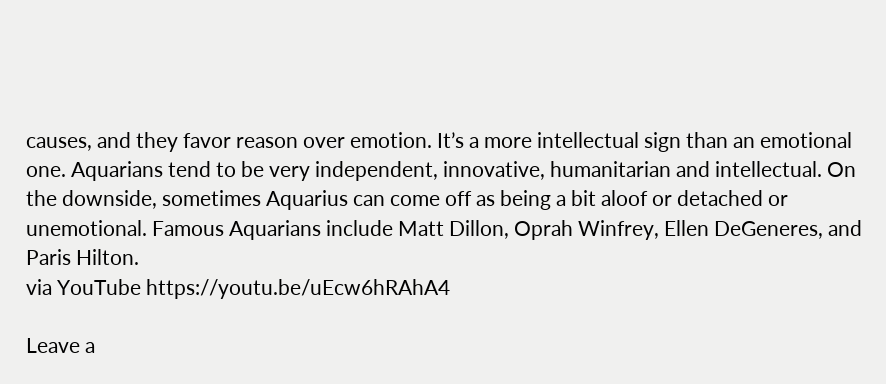causes, and they favor reason over emotion. It’s a more intellectual sign than an emotional one. Aquarians tend to be very independent, innovative, humanitarian and intellectual. On the downside, sometimes Aquarius can come off as being a bit aloof or detached or unemotional. Famous Aquarians include Matt Dillon, Oprah Winfrey, Ellen DeGeneres, and Paris Hilton.
via YouTube https://youtu.be/uEcw6hRAhA4

Leave a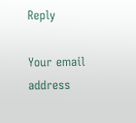Reply

Your email address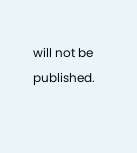will not be published.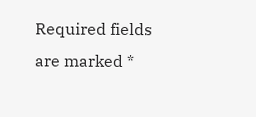Required fields are marked *